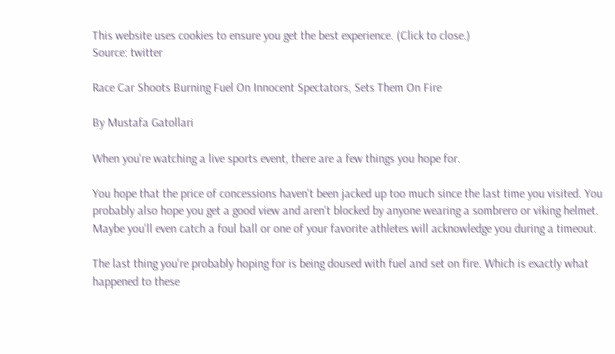This website uses cookies to ensure you get the best experience. (Click to close.)
Source: twitter

Race Car Shoots Burning Fuel On Innocent Spectators, Sets Them On Fire

By Mustafa Gatollari

When you're watching a live sports event, there are a few things you hope for.

You hope that the price of concessions haven't been jacked up too much since the last time you visited. You probably also hope you get a good view and aren't blocked by anyone wearing a sombrero or viking helmet. Maybe you'll even catch a foul ball or one of your favorite athletes will acknowledge you during a timeout.

The last thing you're probably hoping for is being doused with fuel and set on fire. Which is exactly what happened to these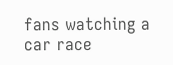fans watching a car race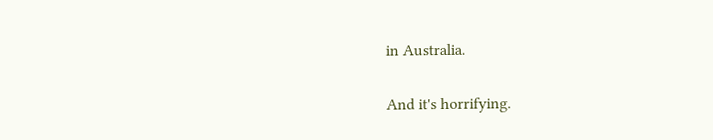in Australia.

And it's horrifying.